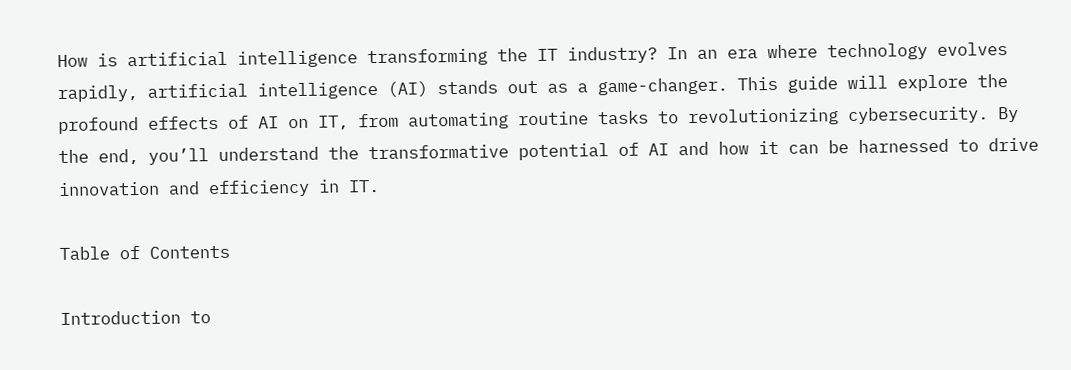How is artificial intelligence transforming the IT industry? In an era where technology evolves rapidly, artificial intelligence (AI) stands out as a game-changer. This guide will explore the profound effects of AI on IT, from automating routine tasks to revolutionizing cybersecurity. By the end, you’ll understand the transformative potential of AI and how it can be harnessed to drive innovation and efficiency in IT.

Table of Contents

Introduction to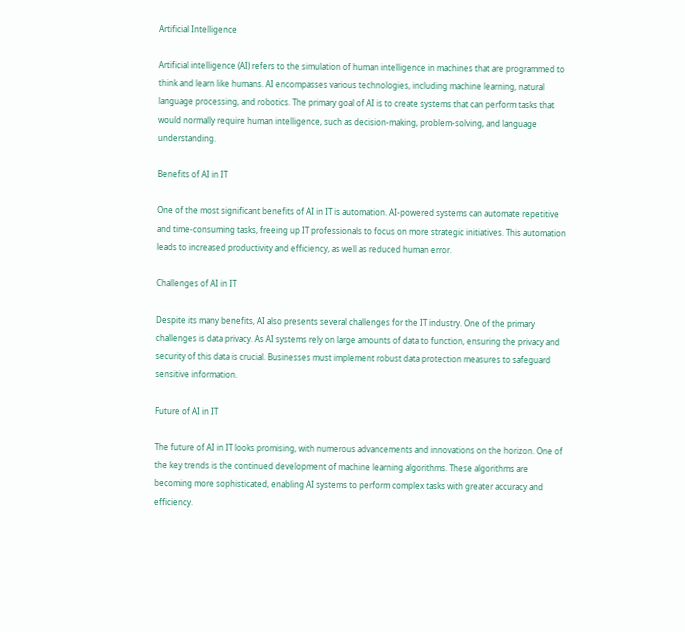Artificial Intelligence

Artificial intelligence (AI) refers to the simulation of human intelligence in machines that are programmed to think and learn like humans. AI encompasses various technologies, including machine learning, natural language processing, and robotics. The primary goal of AI is to create systems that can perform tasks that would normally require human intelligence, such as decision-making, problem-solving, and language understanding.

Benefits of AI in IT

One of the most significant benefits of AI in IT is automation. AI-powered systems can automate repetitive and time-consuming tasks, freeing up IT professionals to focus on more strategic initiatives. This automation leads to increased productivity and efficiency, as well as reduced human error.

Challenges of AI in IT

Despite its many benefits, AI also presents several challenges for the IT industry. One of the primary challenges is data privacy. As AI systems rely on large amounts of data to function, ensuring the privacy and security of this data is crucial. Businesses must implement robust data protection measures to safeguard sensitive information.

Future of AI in IT

The future of AI in IT looks promising, with numerous advancements and innovations on the horizon. One of the key trends is the continued development of machine learning algorithms. These algorithms are becoming more sophisticated, enabling AI systems to perform complex tasks with greater accuracy and efficiency.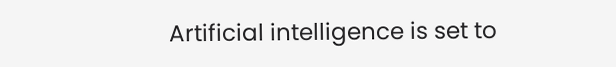Artificial intelligence is set to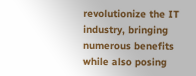revolutionize the IT industry, bringing numerous benefits while also posing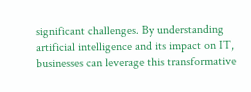significant challenges. By understanding artificial intelligence and its impact on IT, businesses can leverage this transformative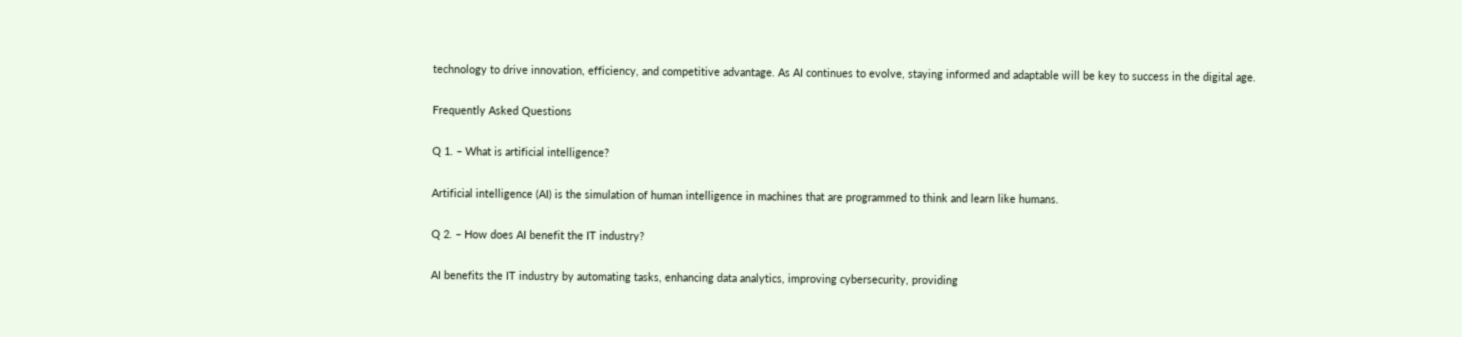technology to drive innovation, efficiency, and competitive advantage. As AI continues to evolve, staying informed and adaptable will be key to success in the digital age.

Frequently Asked Questions

Q 1. – What is artificial intelligence?

Artificial intelligence (AI) is the simulation of human intelligence in machines that are programmed to think and learn like humans.

Q 2. – How does AI benefit the IT industry?

AI benefits the IT industry by automating tasks, enhancing data analytics, improving cybersecurity, providing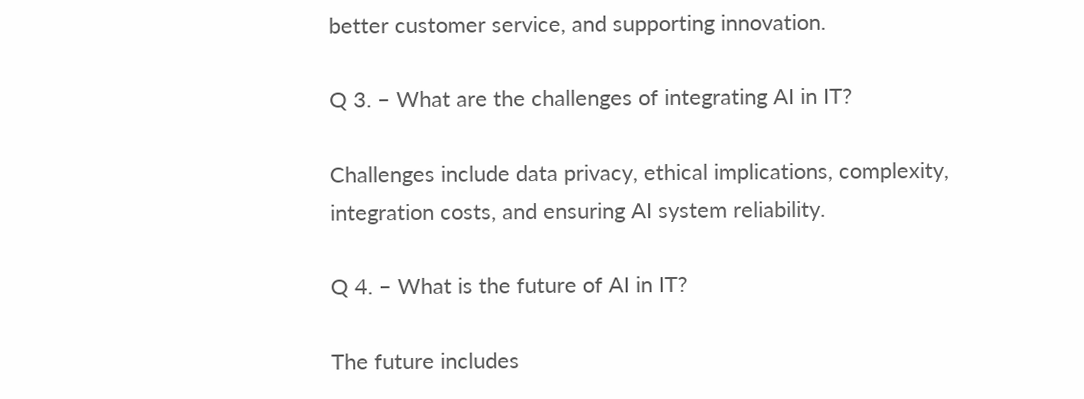better customer service, and supporting innovation.

Q 3. – What are the challenges of integrating AI in IT?

Challenges include data privacy, ethical implications, complexity, integration costs, and ensuring AI system reliability.

Q 4. – What is the future of AI in IT?

The future includes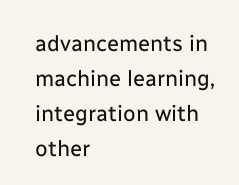advancements in machine learning, integration with other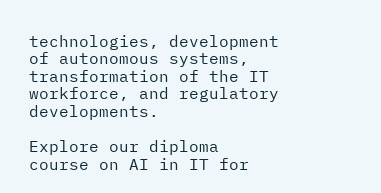technologies, development of autonomous systems, transformation of the IT workforce, and regulatory developments.

Explore our diploma course on AI in IT for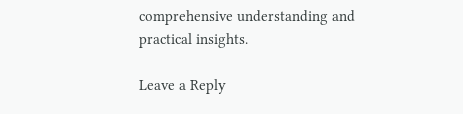comprehensive understanding and practical insights.

Leave a Reply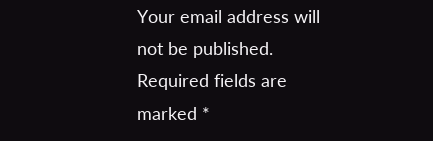Your email address will not be published. Required fields are marked *